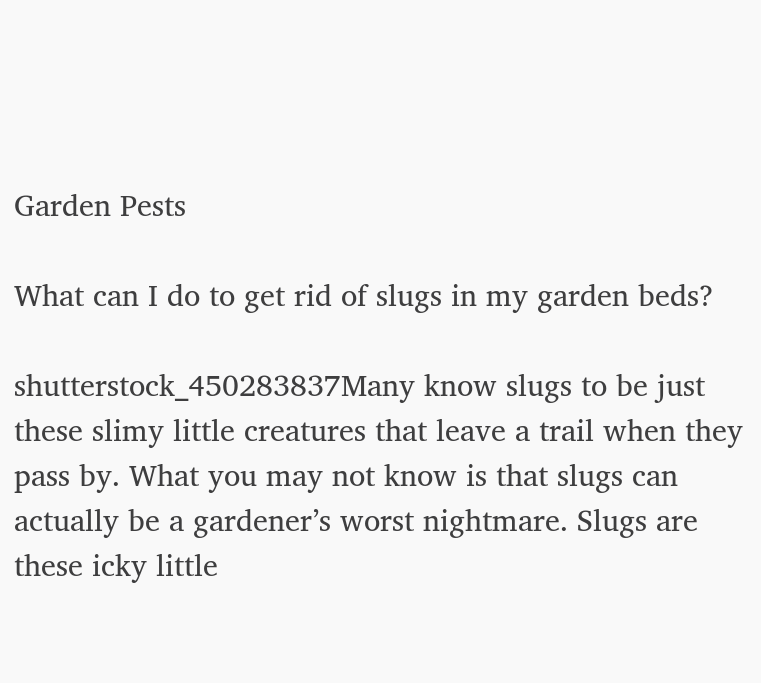Garden Pests

What can I do to get rid of slugs in my garden beds?

shutterstock_450283837Many know slugs to be just these slimy little creatures that leave a trail when they pass by. What you may not know is that slugs can actually be a gardener’s worst nightmare. Slugs are these icky little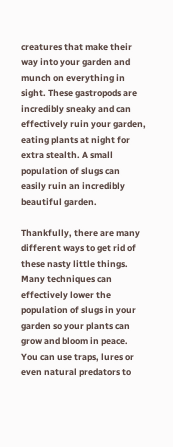creatures that make their way into your garden and munch on everything in sight. These gastropods are incredibly sneaky and can effectively ruin your garden, eating plants at night for extra stealth. A small population of slugs can easily ruin an incredibly beautiful garden.

Thankfully, there are many different ways to get rid of these nasty little things. Many techniques can effectively lower the population of slugs in your garden so your plants can grow and bloom in peace. You can use traps, lures or even natural predators to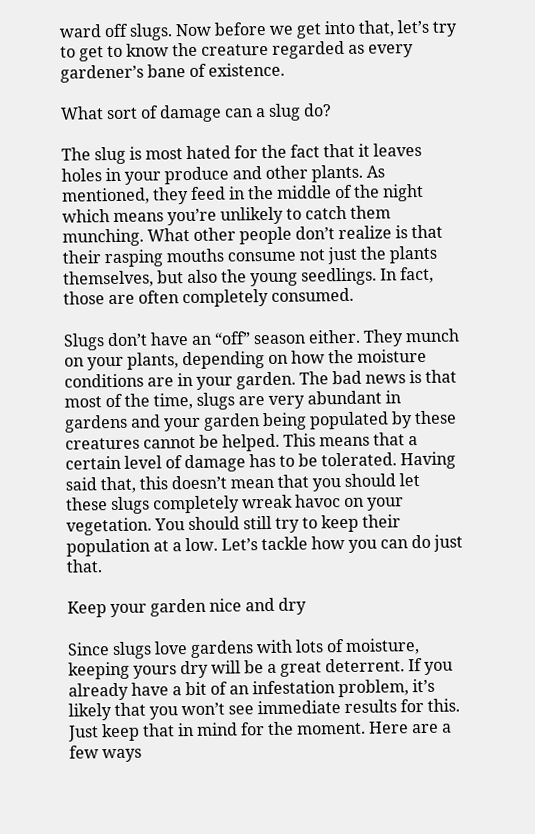ward off slugs. Now before we get into that, let’s try to get to know the creature regarded as every gardener’s bane of existence.

What sort of damage can a slug do?

The slug is most hated for the fact that it leaves holes in your produce and other plants. As mentioned, they feed in the middle of the night which means you’re unlikely to catch them munching. What other people don’t realize is that their rasping mouths consume not just the plants themselves, but also the young seedlings. In fact, those are often completely consumed.

Slugs don’t have an “off” season either. They munch on your plants, depending on how the moisture conditions are in your garden. The bad news is that most of the time, slugs are very abundant in gardens and your garden being populated by these creatures cannot be helped. This means that a certain level of damage has to be tolerated. Having said that, this doesn’t mean that you should let these slugs completely wreak havoc on your vegetation. You should still try to keep their population at a low. Let’s tackle how you can do just that.

Keep your garden nice and dry

Since slugs love gardens with lots of moisture, keeping yours dry will be a great deterrent. If you already have a bit of an infestation problem, it’s likely that you won’t see immediate results for this. Just keep that in mind for the moment. Here are a few ways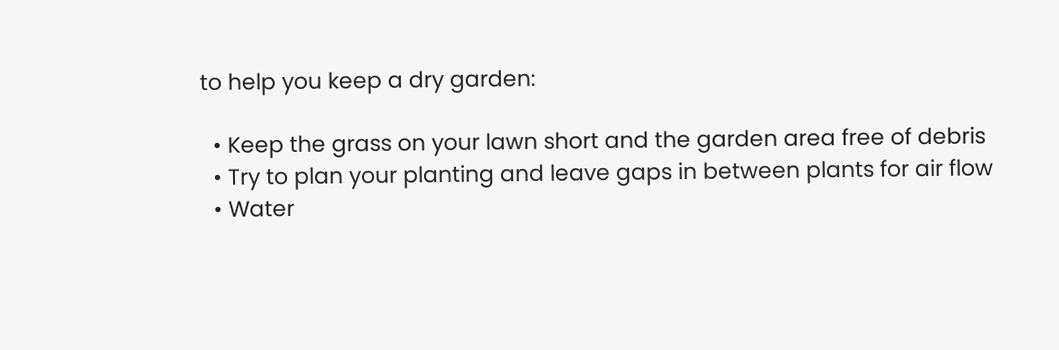to help you keep a dry garden:

  • Keep the grass on your lawn short and the garden area free of debris
  • Try to plan your planting and leave gaps in between plants for air flow
  • Water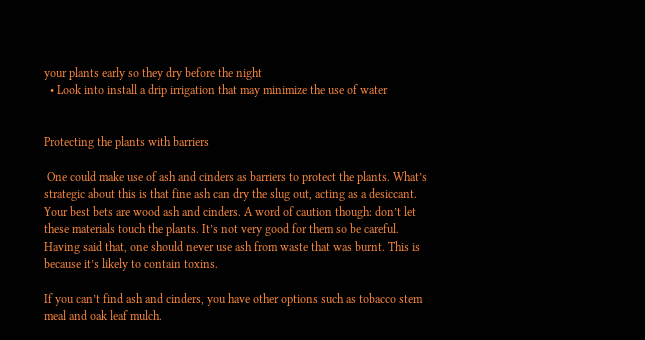your plants early so they dry before the night
  • Look into install a drip irrigation that may minimize the use of water


Protecting the plants with barriers

 One could make use of ash and cinders as barriers to protect the plants. What’s strategic about this is that fine ash can dry the slug out, acting as a desiccant. Your best bets are wood ash and cinders. A word of caution though: don’t let these materials touch the plants. It’s not very good for them so be careful. Having said that, one should never use ash from waste that was burnt. This is because it’s likely to contain toxins.

If you can’t find ash and cinders, you have other options such as tobacco stem meal and oak leaf mulch.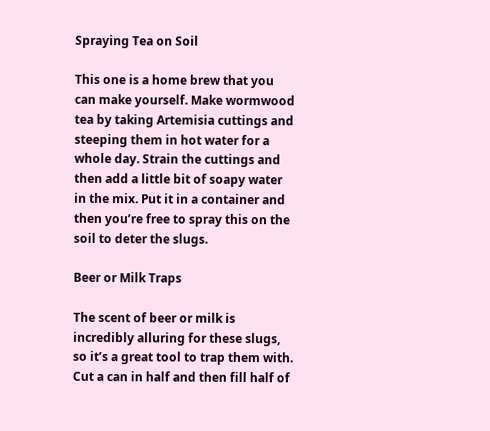Spraying Tea on Soil

This one is a home brew that you can make yourself. Make wormwood tea by taking Artemisia cuttings and steeping them in hot water for a whole day. Strain the cuttings and then add a little bit of soapy water in the mix. Put it in a container and then you’re free to spray this on the soil to deter the slugs.

Beer or Milk Traps

The scent of beer or milk is incredibly alluring for these slugs, so it’s a great tool to trap them with. Cut a can in half and then fill half of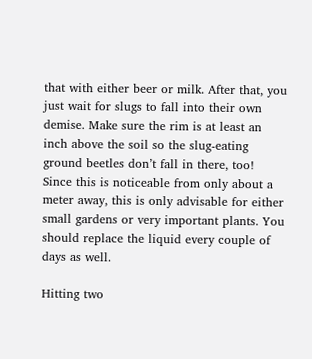that with either beer or milk. After that, you just wait for slugs to fall into their own demise. Make sure the rim is at least an inch above the soil so the slug-eating ground beetles don’t fall in there, too! Since this is noticeable from only about a meter away, this is only advisable for either small gardens or very important plants. You should replace the liquid every couple of days as well.

Hitting two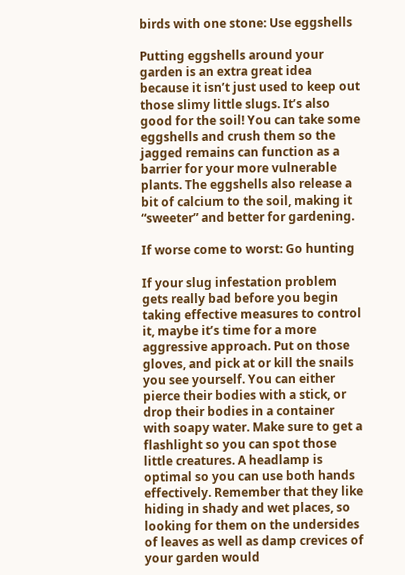birds with one stone: Use eggshells

Putting eggshells around your garden is an extra great idea because it isn’t just used to keep out those slimy little slugs. It’s also good for the soil! You can take some eggshells and crush them so the jagged remains can function as a barrier for your more vulnerable plants. The eggshells also release a bit of calcium to the soil, making it “sweeter” and better for gardening.

If worse come to worst: Go hunting

If your slug infestation problem gets really bad before you begin taking effective measures to control it, maybe it’s time for a more aggressive approach. Put on those gloves, and pick at or kill the snails you see yourself. You can either pierce their bodies with a stick, or drop their bodies in a container with soapy water. Make sure to get a flashlight so you can spot those little creatures. A headlamp is optimal so you can use both hands effectively. Remember that they like hiding in shady and wet places, so looking for them on the undersides of leaves as well as damp crevices of your garden would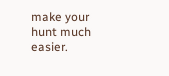make your hunt much easier.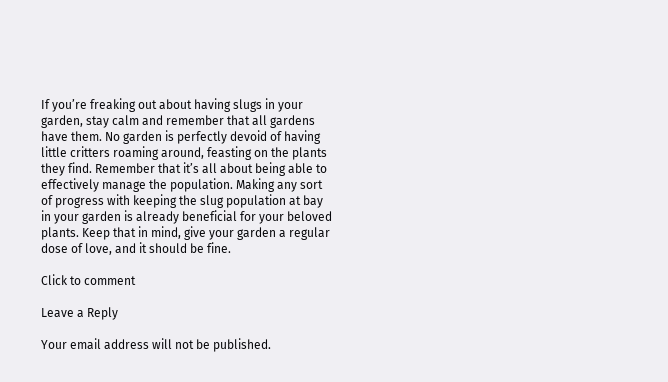If you’re freaking out about having slugs in your garden, stay calm and remember that all gardens have them. No garden is perfectly devoid of having little critters roaming around, feasting on the plants they find. Remember that it’s all about being able to effectively manage the population. Making any sort of progress with keeping the slug population at bay in your garden is already beneficial for your beloved plants. Keep that in mind, give your garden a regular dose of love, and it should be fine.

Click to comment

Leave a Reply

Your email address will not be published.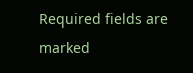Required fields are marked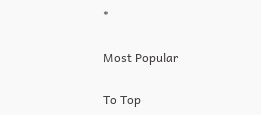*

Most Popular

To Top